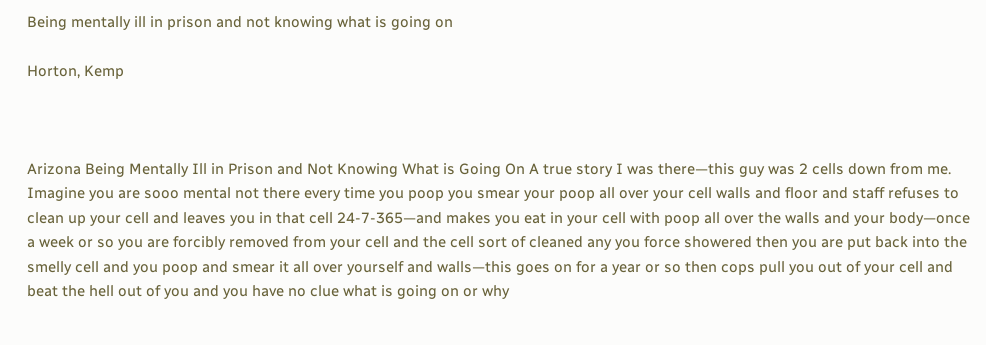Being mentally ill in prison and not knowing what is going on

Horton, Kemp



Arizona Being Mentally Ill in Prison and Not Knowing What is Going On A true story I was there—this guy was 2 cells down from me. Imagine you are sooo mental not there every time you poop you smear your poop all over your cell walls and floor and staff refuses to clean up your cell and leaves you in that cell 24-7-365—and makes you eat in your cell with poop all over the walls and your body—once a week or so you are forcibly removed from your cell and the cell sort of cleaned any you force showered then you are put back into the smelly cell and you poop and smear it all over yourself and walls—this goes on for a year or so then cops pull you out of your cell and beat the hell out of you and you have no clue what is going on or why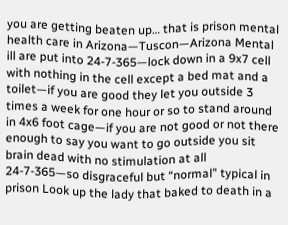you are getting beaten up… that is prison mental health care in Arizona—Tuscon—Arizona Mental ill are put into 24-7-365—lock down in a 9x7 cell with nothing in the cell except a bed mat and a toilet—if you are good they let you outside 3 times a week for one hour or so to stand around in 4x6 foot cage—if you are not good or not there enough to say you want to go outside you sit brain dead with no stimulation at all 24-7-365—so disgraceful but “normal” typical in prison Look up the lady that baked to death in a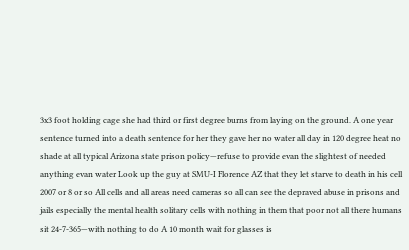3x3 foot holding cage she had third or first degree burns from laying on the ground. A one year sentence turned into a death sentence for her they gave her no water all day in 120 degree heat no shade at all typical Arizona state prison policy—refuse to provide evan the slightest of needed anything evan water Look up the guy at SMU-I Florence AZ that they let starve to death in his cell 2007 or 8 or so All cells and all areas need cameras so all can see the depraved abuse in prisons and jails especially the mental health solitary cells with nothing in them that poor not all there humans sit 24-7-365—with nothing to do A 10 month wait for glasses is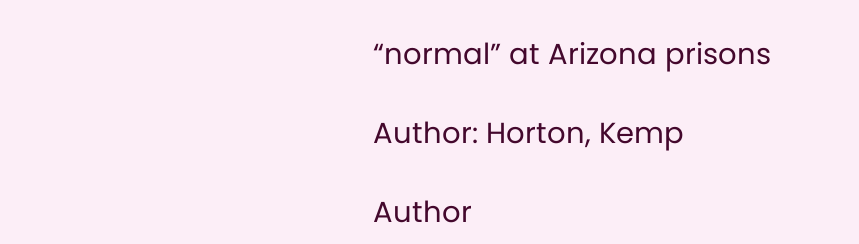“normal” at Arizona prisons

Author: Horton, Kemp

Author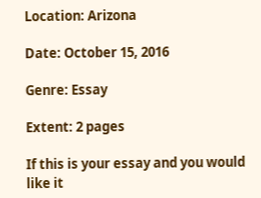Location: Arizona

Date: October 15, 2016

Genre: Essay

Extent: 2 pages

If this is your essay and you would like it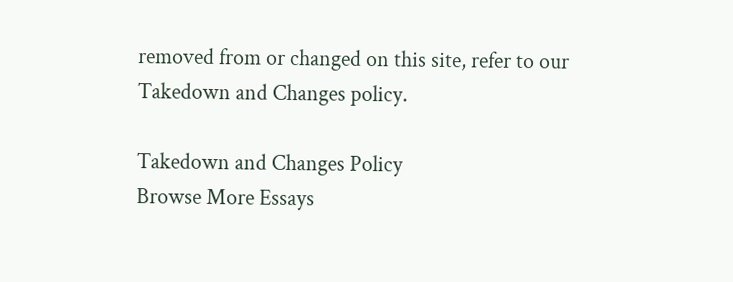removed from or changed on this site, refer to our Takedown and Changes policy.

Takedown and Changes Policy
Browse More Essays